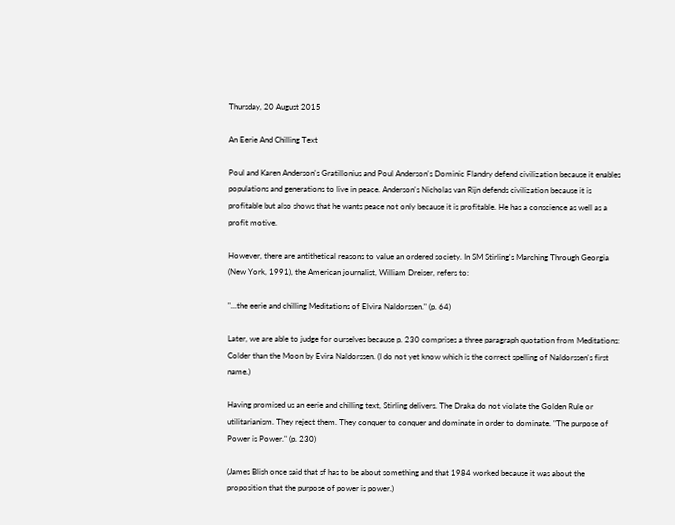Thursday, 20 August 2015

An Eerie And Chilling Text

Poul and Karen Anderson's Gratillonius and Poul Anderson's Dominic Flandry defend civilization because it enables populations and generations to live in peace. Anderson's Nicholas van Rijn defends civilization because it is profitable but also shows that he wants peace not only because it is profitable. He has a conscience as well as a profit motive.

However, there are antithetical reasons to value an ordered society. In SM Stirling's Marching Through Georgia (New York, 1991), the American journalist, William Dreiser, refers to:

"...the eerie and chilling Meditations of Elvira Naldorssen." (p. 64)

Later, we are able to judge for ourselves because p. 230 comprises a three paragraph quotation from Meditations: Colder than the Moon by Evira Naldorssen. (I do not yet know which is the correct spelling of Naldorssen's first name.)

Having promised us an eerie and chilling text, Stirling delivers. The Draka do not violate the Golden Rule or utilitarianism. They reject them. They conquer to conquer and dominate in order to dominate. "The purpose of Power is Power." (p. 230)

(James Blish once said that sf has to be about something and that 1984 worked because it was about the proposition that the purpose of power is power.)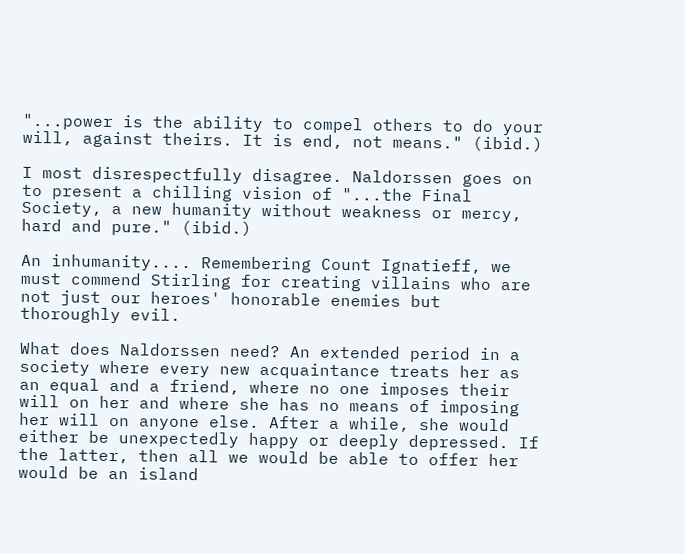"...power is the ability to compel others to do your will, against theirs. It is end, not means." (ibid.)

I most disrespectfully disagree. Naldorssen goes on to present a chilling vision of "...the Final Society, a new humanity without weakness or mercy, hard and pure." (ibid.)

An inhumanity.... Remembering Count Ignatieff, we must commend Stirling for creating villains who are not just our heroes' honorable enemies but thoroughly evil.

What does Naldorssen need? An extended period in a society where every new acquaintance treats her as an equal and a friend, where no one imposes their will on her and where she has no means of imposing her will on anyone else. After a while, she would either be unexpectedly happy or deeply depressed. If the latter, then all we would be able to offer her would be an island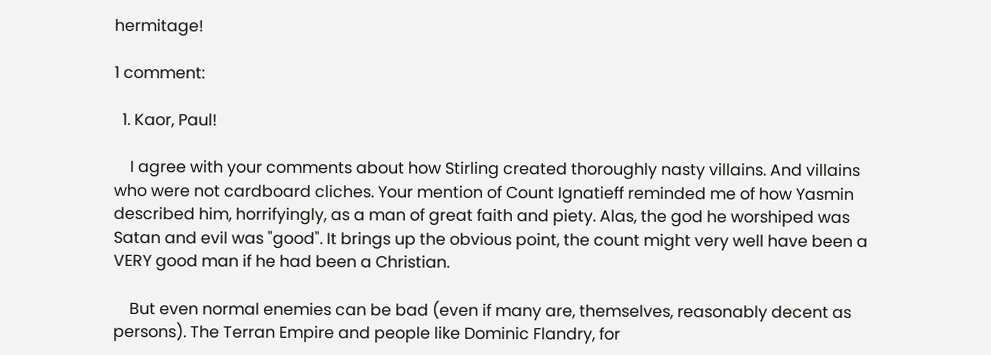hermitage!

1 comment:

  1. Kaor, Paul!

    I agree with your comments about how Stirling created thoroughly nasty villains. And villains who were not cardboard cliches. Your mention of Count Ignatieff reminded me of how Yasmin described him, horrifyingly, as a man of great faith and piety. Alas, the god he worshiped was Satan and evil was "good". It brings up the obvious point, the count might very well have been a VERY good man if he had been a Christian.

    But even normal enemies can be bad (even if many are, themselves, reasonably decent as persons). The Terran Empire and people like Dominic Flandry, for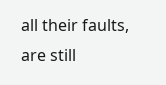all their faults, are still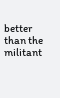better than the militant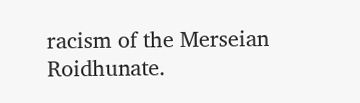racism of the Merseian Roidhunate.